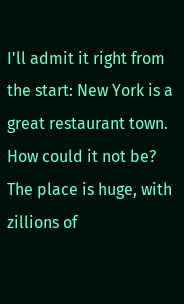I'll admit it right from the start: New York is a great restaurant town. How could it not be? The place is huge, with zillions of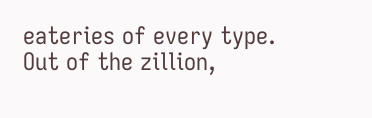eateries of every type. Out of the zillion,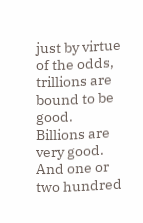just by virtue of the odds, trillions are bound to be good. Billions are very good. And one or two hundred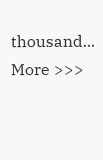thousand... More >>>